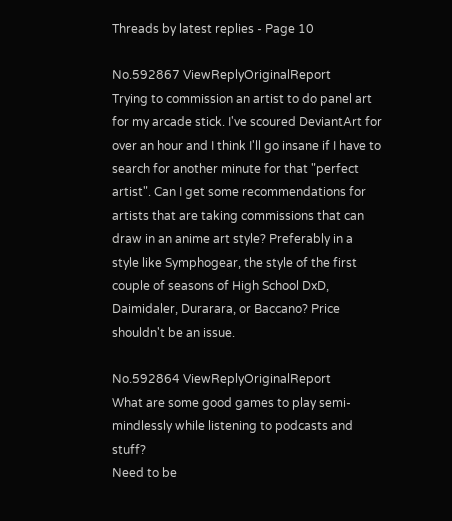Threads by latest replies - Page 10

No.592867 ViewReplyOriginalReport
Trying to commission an artist to do panel art for my arcade stick. I've scoured DeviantArt for over an hour and I think I'll go insane if I have to search for another minute for that "perfect artist". Can I get some recommendations for artists that are taking commissions that can draw in an anime art style? Preferably in a style like Symphogear, the style of the first couple of seasons of High School DxD, Daimidaler, Durarara, or Baccano? Price shouldn't be an issue.

No.592864 ViewReplyOriginalReport
What are some good games to play semi-mindlessly while listening to podcasts and stuff?
Need to be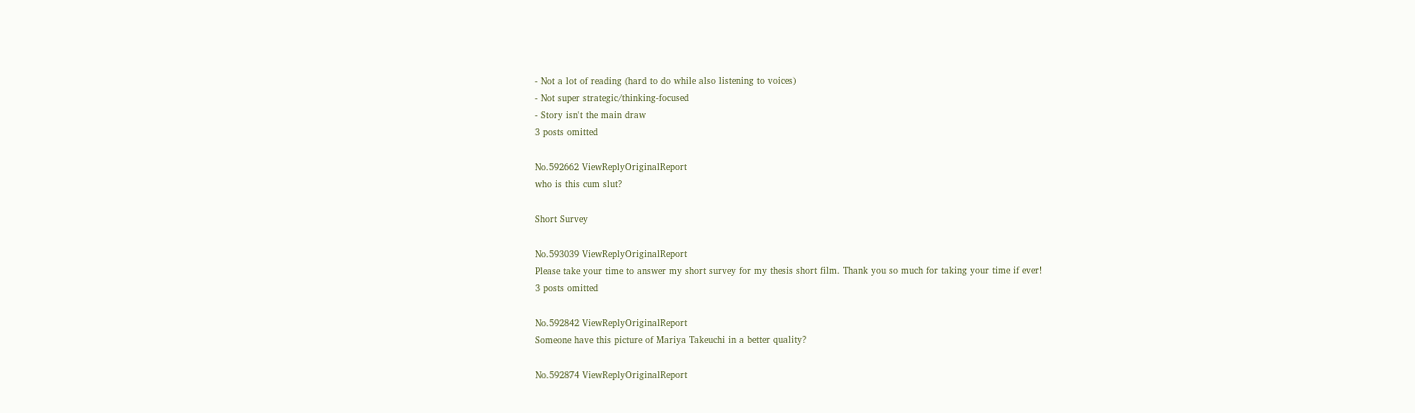- Not a lot of reading (hard to do while also listening to voices)
- Not super strategic/thinking-focused
- Story isn't the main draw
3 posts omitted

No.592662 ViewReplyOriginalReport
who is this cum slut?

Short Survey

No.593039 ViewReplyOriginalReport
Please take your time to answer my short survey for my thesis short film. Thank you so much for taking your time if ever!
3 posts omitted

No.592842 ViewReplyOriginalReport
Someone have this picture of Mariya Takeuchi in a better quality?

No.592874 ViewReplyOriginalReport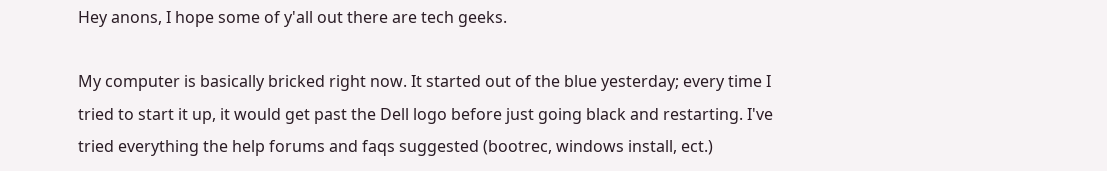Hey anons, I hope some of y'all out there are tech geeks.

My computer is basically bricked right now. It started out of the blue yesterday; every time I tried to start it up, it would get past the Dell logo before just going black and restarting. I've tried everything the help forums and faqs suggested (bootrec, windows install, ect.)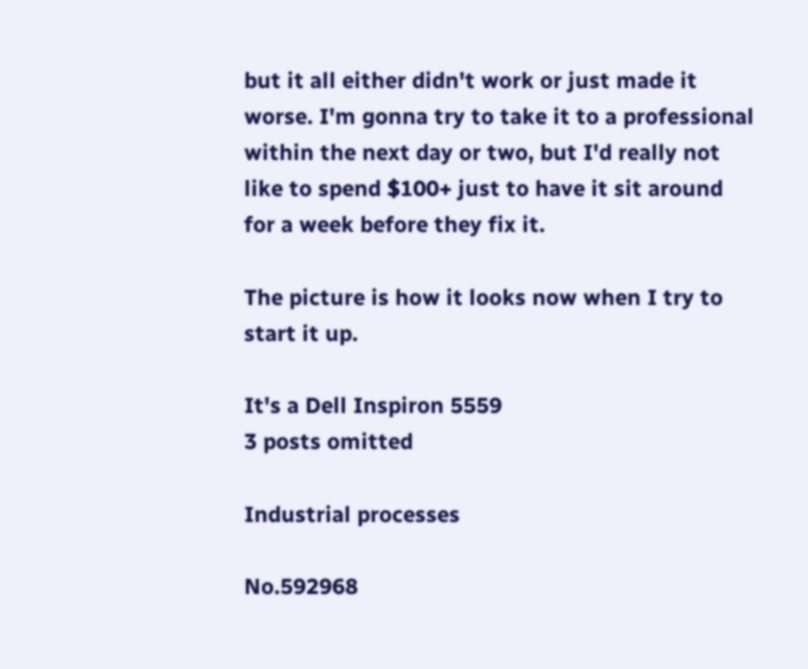but it all either didn't work or just made it worse. I'm gonna try to take it to a professional within the next day or two, but I'd really not like to spend $100+ just to have it sit around for a week before they fix it.

The picture is how it looks now when I try to start it up.

It's a Dell Inspiron 5559
3 posts omitted

Industrial processes

No.592968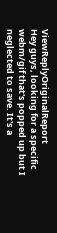ViewReplyOriginalReport
Hey guys, looking for a specific webm/gif that's popped up but I neglected to save. It's a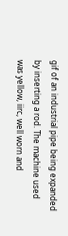gif of an industrial pipe being expanded by inserting a rod. The machine used was yellow, iirc, well worn and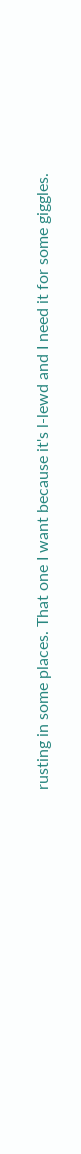rusting in some places. That one I want because it's l-lewd and I need it for some giggles.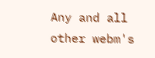Any and all other webm's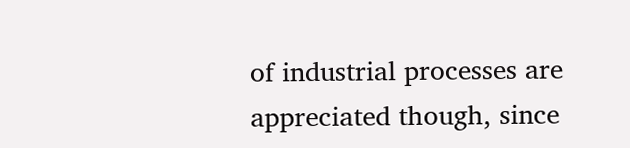of industrial processes are appreciated though, since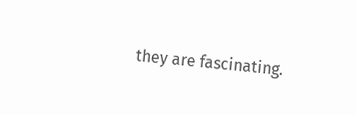they are fascinating.